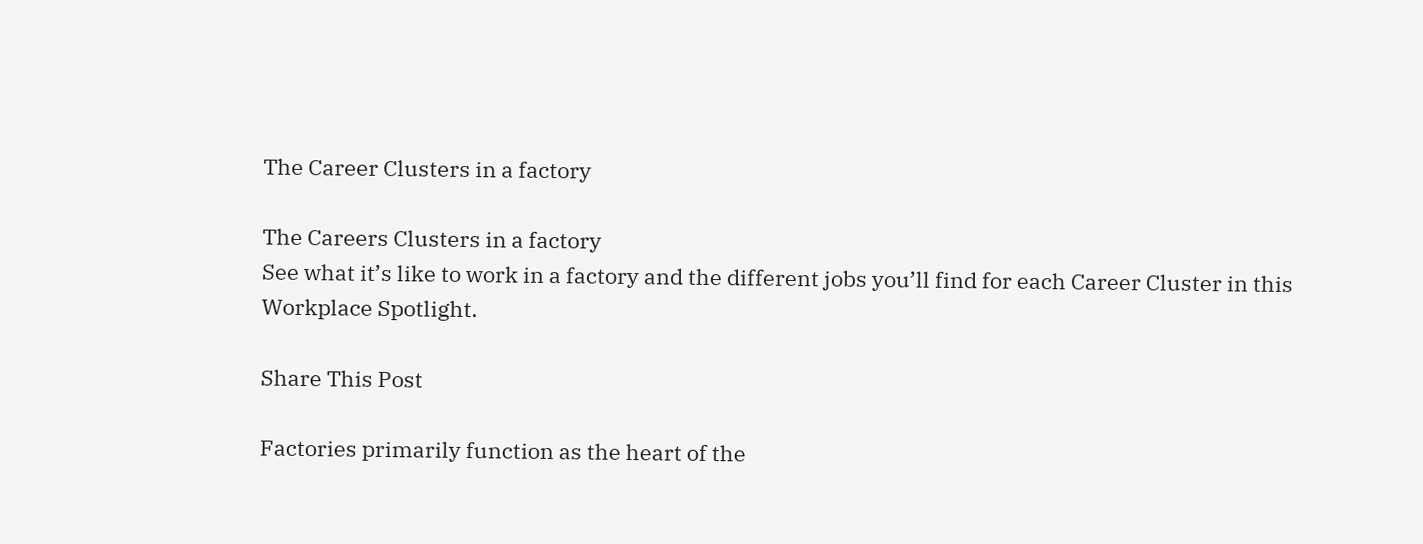The Career Clusters in a factory

The Careers Clusters in a factory
See what it’s like to work in a factory and the different jobs you’ll find for each Career Cluster in this Workplace Spotlight.

Share This Post

Factories primarily function as the heart of the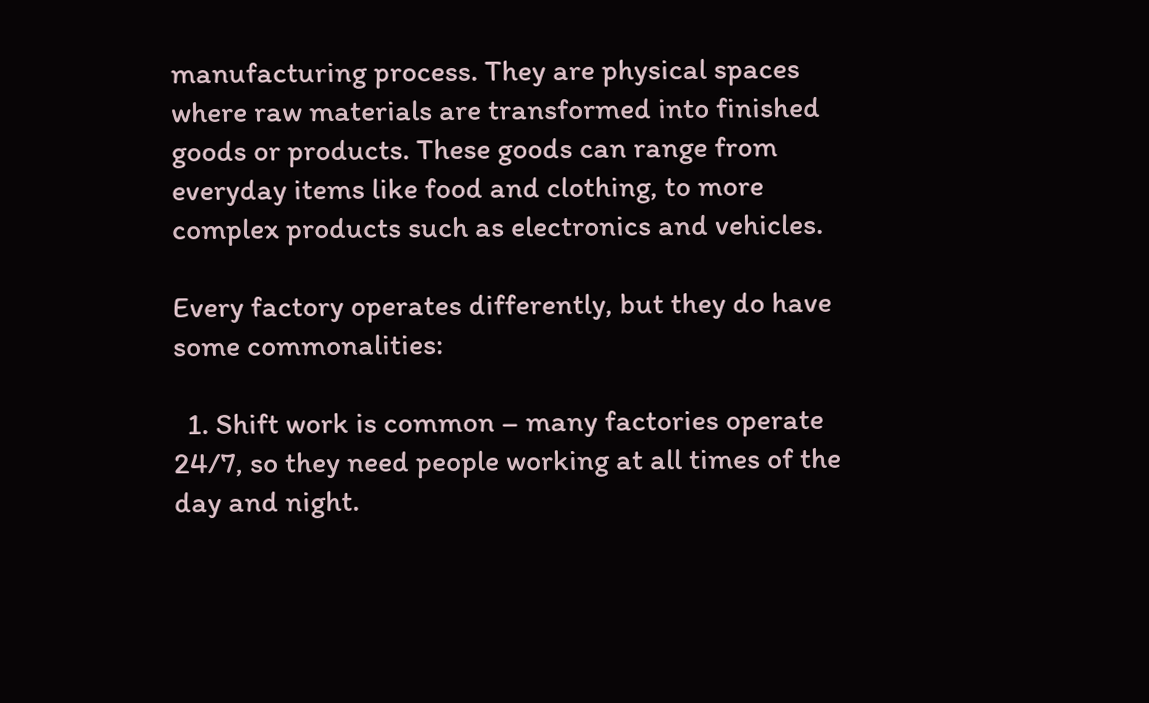manufacturing process. They are physical spaces where raw materials are transformed into finished goods or products. These goods can range from everyday items like food and clothing, to more complex products such as electronics and vehicles.

Every factory operates differently, but they do have some commonalities:

  1. Shift work is common – many factories operate 24/7, so they need people working at all times of the day and night.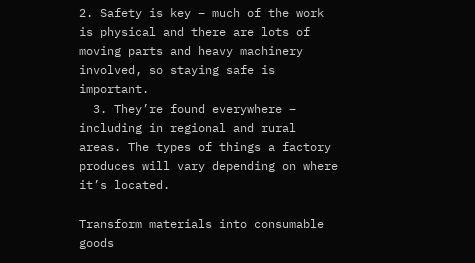2. Safety is key – much of the work is physical and there are lots of moving parts and heavy machinery involved, so staying safe is important.
  3. They’re found everywhere – including in regional and rural areas. The types of things a factory produces will vary depending on where it’s located.

Transform materials into consumable goods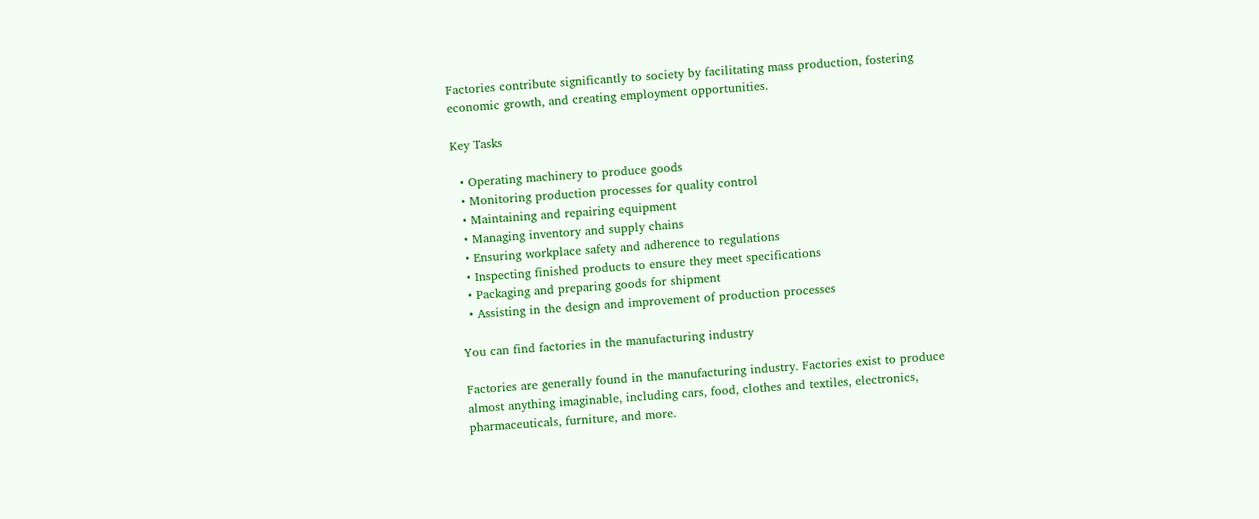Factories contribute significantly to society by facilitating mass production, fostering economic growth, and creating employment opportunities.

Key Tasks

  • Operating machinery to produce goods
  • Monitoring production processes for quality control
  • Maintaining and repairing equipment
  • Managing inventory and supply chains
  • Ensuring workplace safety and adherence to regulations
  • Inspecting finished products to ensure they meet specifications
  • Packaging and preparing goods for shipment
  • Assisting in the design and improvement of production processes

You can find factories in the manufacturing industry

Factories are generally found in the manufacturing industry. Factories exist to produce almost anything imaginable, including cars, food, clothes and textiles, electronics, pharmaceuticals, furniture, and more.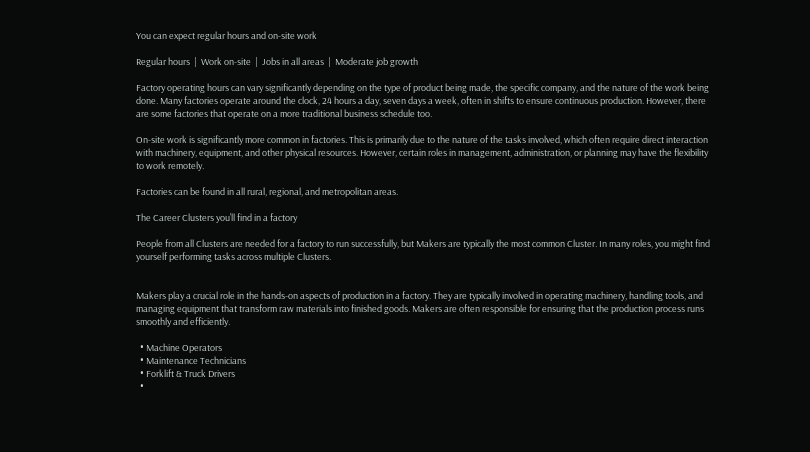You can expect regular hours and on-site work

Regular hours  |  Work on-site  |  Jobs in all areas  |  Moderate job growth

Factory operating hours can vary significantly depending on the type of product being made, the specific company, and the nature of the work being done. Many factories operate around the clock, 24 hours a day, seven days a week, often in shifts to ensure continuous production. However, there are some factories that operate on a more traditional business schedule too.

On-site work is significantly more common in factories. This is primarily due to the nature of the tasks involved, which often require direct interaction with machinery, equipment, and other physical resources. However, certain roles in management, administration, or planning may have the flexibility to work remotely.

Factories can be found in all rural, regional, and metropolitan areas.

The Career Clusters you’ll find in a factory

People from all Clusters are needed for a factory to run successfully, but Makers are typically the most common Cluster. In many roles, you might find yourself performing tasks across multiple Clusters.


Makers play a crucial role in the hands-on aspects of production in a factory. They are typically involved in operating machinery, handling tools, and managing equipment that transform raw materials into finished goods. Makers are often responsible for ensuring that the production process runs smoothly and efficiently.

  • Machine Operators
  • Maintenance Technicians
  • Forklift & Truck Drivers
  •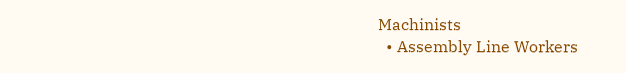Machinists
  • Assembly Line Workers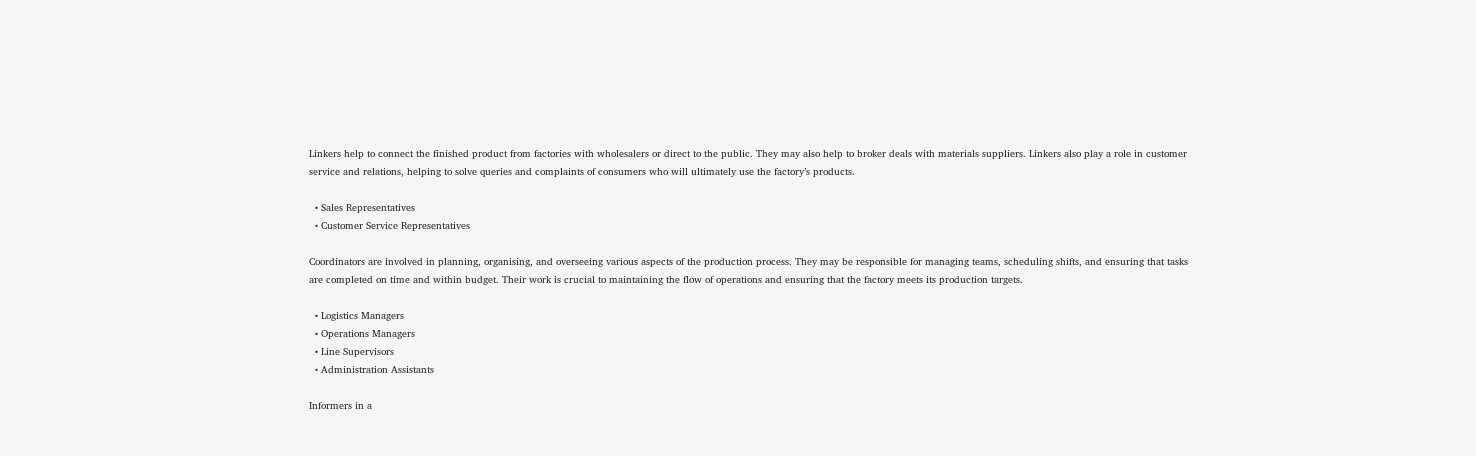Linkers help to connect the finished product from factories with wholesalers or direct to the public. They may also help to broker deals with materials suppliers. Linkers also play a role in customer service and relations, helping to solve queries and complaints of consumers who will ultimately use the factory’s products.

  • Sales Representatives
  • Customer Service Representatives

Coordinators are involved in planning, organising, and overseeing various aspects of the production process. They may be responsible for managing teams, scheduling shifts, and ensuring that tasks are completed on time and within budget. Their work is crucial to maintaining the flow of operations and ensuring that the factory meets its production targets.

  • Logistics Managers
  • Operations Managers
  • Line Supervisors
  • Administration Assistants

Informers in a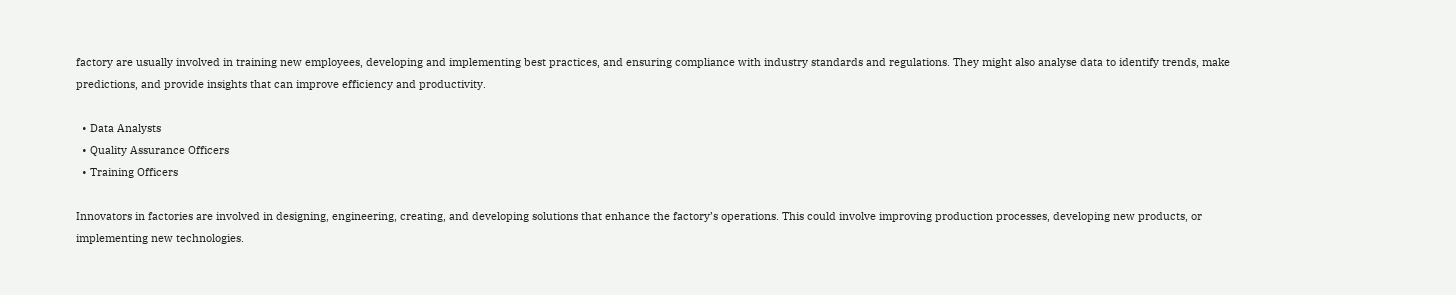factory are usually involved in training new employees, developing and implementing best practices, and ensuring compliance with industry standards and regulations. They might also analyse data to identify trends, make predictions, and provide insights that can improve efficiency and productivity.

  • Data Analysts
  • Quality Assurance Officers
  • Training Officers

Innovators in factories are involved in designing, engineering, creating, and developing solutions that enhance the factory’s operations. This could involve improving production processes, developing new products, or implementing new technologies.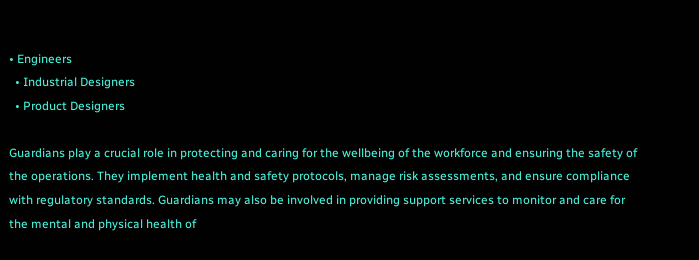• Engineers
  • Industrial Designers
  • Product Designers

Guardians play a crucial role in protecting and caring for the wellbeing of the workforce and ensuring the safety of the operations. They implement health and safety protocols, manage risk assessments, and ensure compliance with regulatory standards. Guardians may also be involved in providing support services to monitor and care for the mental and physical health of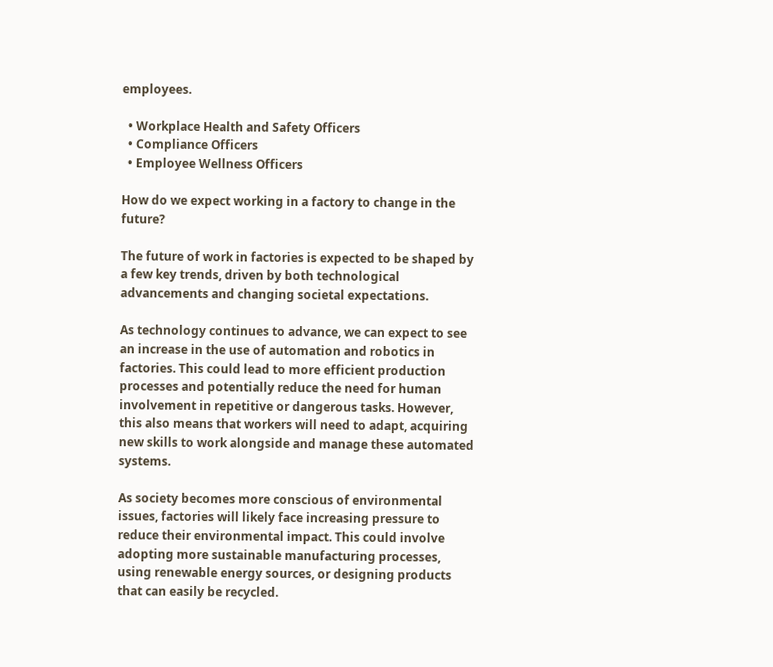employees.

  • Workplace Health and Safety Officers
  • Compliance Officers
  • Employee Wellness Officers

How do we expect working in a factory to change in the future?

The future of work in factories is expected to be shaped by a few key trends, driven by both technological advancements and changing societal expectations.

As technology continues to advance, we can expect to see an increase in the use of automation and robotics in factories. This could lead to more efficient production processes and potentially reduce the need for human involvement in repetitive or dangerous tasks. However, this also means that workers will need to adapt, acquiring new skills to work alongside and manage these automated systems.

As society becomes more conscious of environmental issues, factories will likely face increasing pressure to reduce their environmental impact. This could involve adopting more sustainable manufacturing processes, using renewable energy sources, or designing products that can easily be recycled.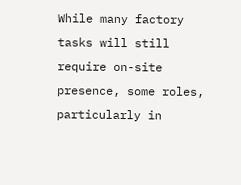While many factory tasks will still require on-site presence, some roles, particularly in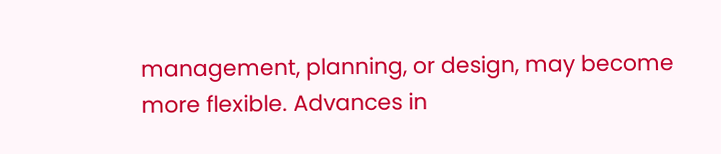management, planning, or design, may become more flexible. Advances in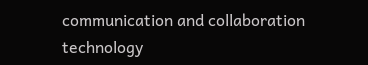communication and collaboration technology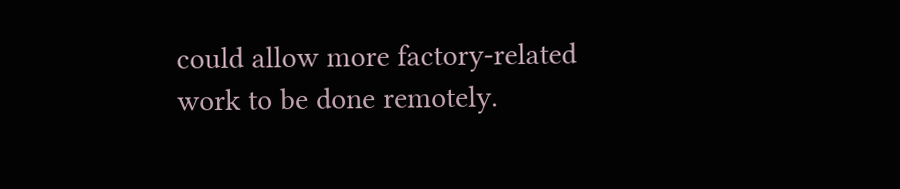could allow more factory-related work to be done remotely.